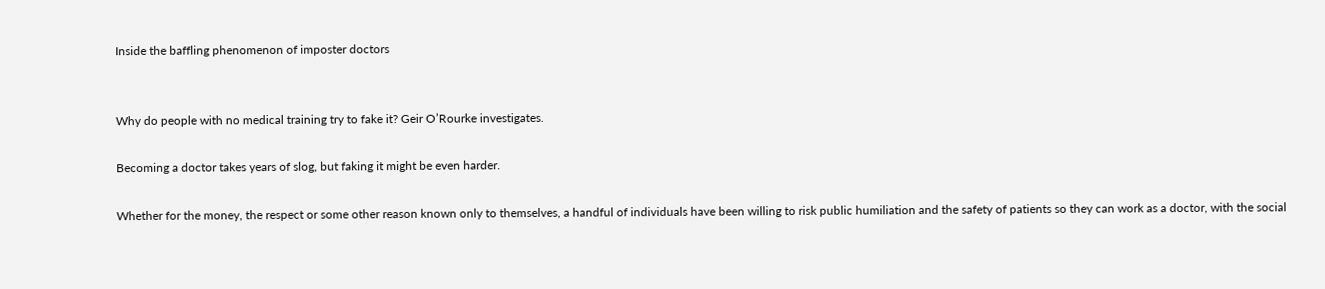Inside the baffling phenomenon of imposter doctors


Why do people with no medical training try to fake it? Geir O’Rourke investigates.

Becoming a doctor takes years of slog, but faking it might be even harder.

Whether for the money, the respect or some other reason known only to themselves, a handful of individuals have been willing to risk public humiliation and the safety of patients so they can work as a doctor, with the social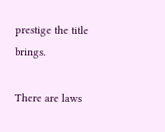prestige the title brings.

There are laws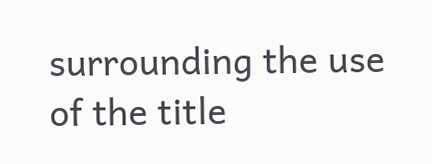surrounding the use of the title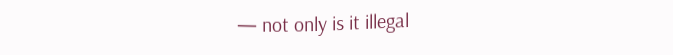— not only is it illegal